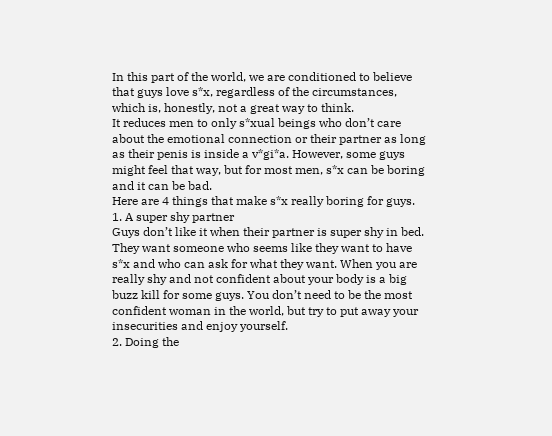In this part of the world, we are conditioned to believe that guys love s*x, regardless of the circumstances, which is, honestly, not a great way to think.
It reduces men to only s*xual beings who don’t care about the emotional connection or their partner as long as their penis is inside a v*gi*a. However, some guys might feel that way, but for most men, s*x can be boring and it can be bad.
Here are 4 things that make s*x really boring for guys.
1. A super shy partner
Guys don’t like it when their partner is super shy in bed. They want someone who seems like they want to have s*x and who can ask for what they want. When you are really shy and not confident about your body is a big buzz kill for some guys. You don’t need to be the most confident woman in the world, but try to put away your insecurities and enjoy yourself.
2. Doing the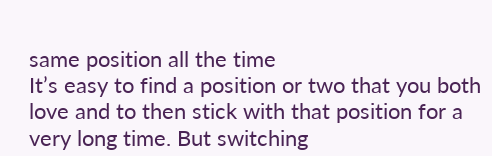same position all the time
It’s easy to find a position or two that you both love and to then stick with that position for a very long time. But switching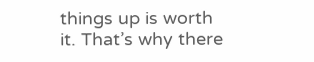things up is worth it. That’s why there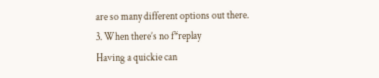are so many different options out there.
3. When there’s no f*replay
Having a quickie can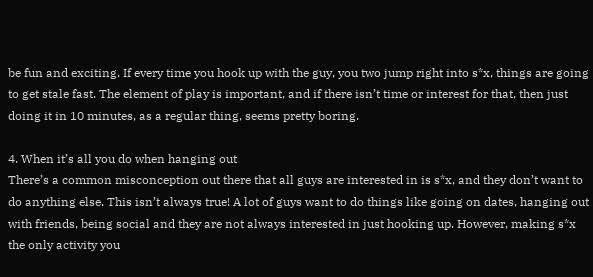be fun and exciting. If every time you hook up with the guy, you two jump right into s*x, things are going to get stale fast. The element of play is important, and if there isn’t time or interest for that, then just doing it in 10 minutes, as a regular thing, seems pretty boring.

4. When it’s all you do when hanging out
There’s a common misconception out there that all guys are interested in is s*x, and they don’t want to do anything else. This isn’t always true! A lot of guys want to do things like going on dates, hanging out with friends, being social and they are not always interested in just hooking up. However, making s*x the only activity you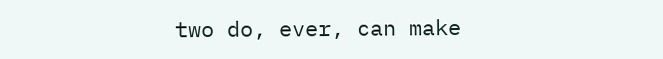two do, ever, can make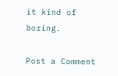it kind of boring.

Post a Comment